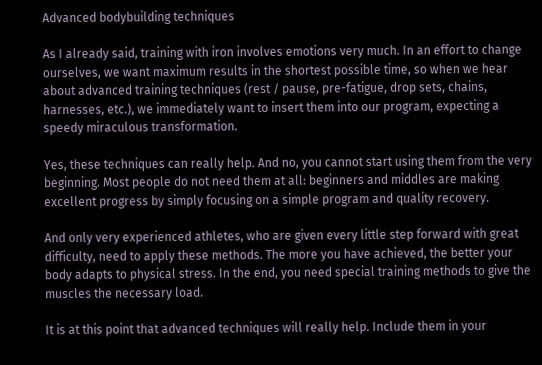Advanced bodybuilding techniques

As I already said, training with iron involves emotions very much. In an effort to change ourselves, we want maximum results in the shortest possible time, so when we hear about advanced training techniques (rest / pause, pre-fatigue, drop sets, chains, harnesses, etc.), we immediately want to insert them into our program, expecting a speedy miraculous transformation.

Yes, these techniques can really help. And no, you cannot start using them from the very beginning. Most people do not need them at all: beginners and middles are making excellent progress by simply focusing on a simple program and quality recovery.

And only very experienced athletes, who are given every little step forward with great difficulty, need to apply these methods. The more you have achieved, the better your body adapts to physical stress. In the end, you need special training methods to give the muscles the necessary load.

It is at this point that advanced techniques will really help. Include them in your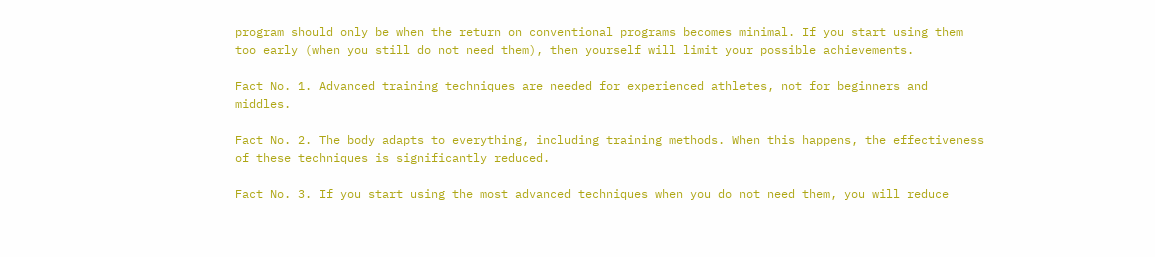program should only be when the return on conventional programs becomes minimal. If you start using them too early (when you still do not need them), then yourself will limit your possible achievements.

Fact No. 1. Advanced training techniques are needed for experienced athletes, not for beginners and middles.

Fact No. 2. The body adapts to everything, including training methods. When this happens, the effectiveness of these techniques is significantly reduced.

Fact No. 3. If you start using the most advanced techniques when you do not need them, you will reduce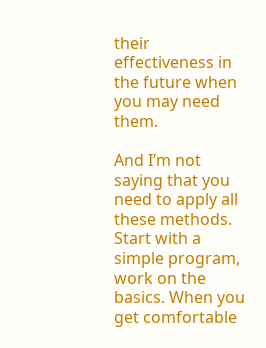their effectiveness in the future when you may need them.

And I’m not saying that you need to apply all these methods. Start with a simple program, work on the basics. When you get comfortable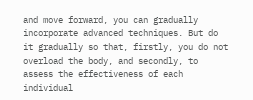and move forward, you can gradually incorporate advanced techniques. But do it gradually so that, firstly, you do not overload the body, and secondly, to assess the effectiveness of each individual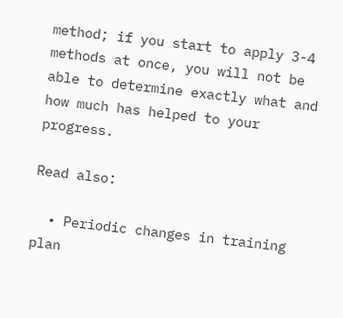method; if you start to apply 3-4 methods at once, you will not be able to determine exactly what and how much has helped to your progress.

Read also:

  • Periodic changes in training plan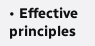• Effective principles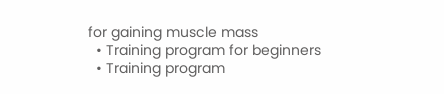for gaining muscle mass
  • Training program for beginners
  • Training program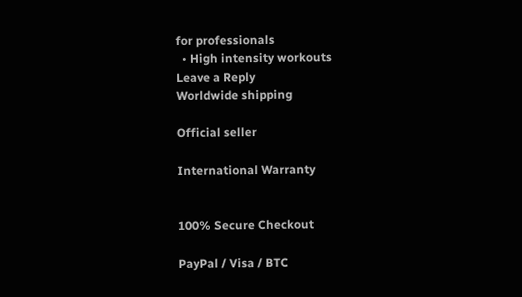for professionals
  • High intensity workouts
Leave a Reply
Worldwide shipping

Official seller

International Warranty


100% Secure Checkout

PayPal / Visa / BTC